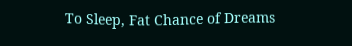To Sleep, Fat Chance of Dreams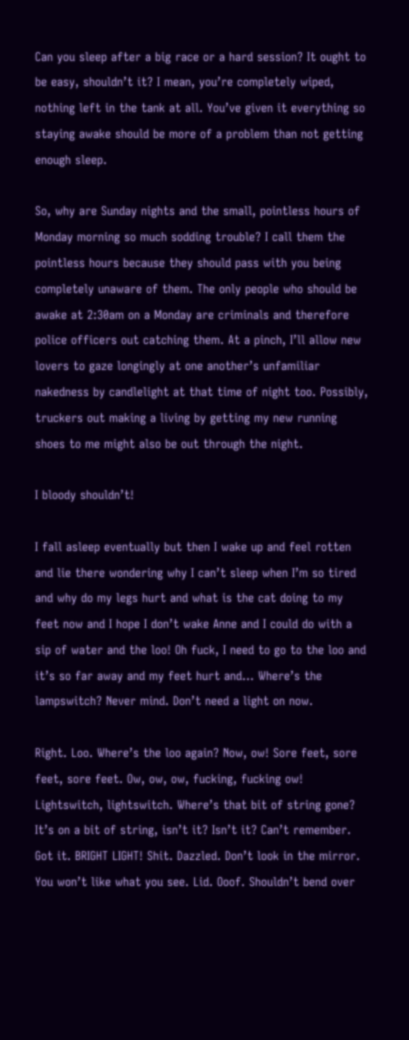Can you sleep after a big race or a hard session? It ought to be easy, shouldn’t it? I mean, you’re completely wiped, nothing left in the tank at all. You’ve given it everything so staying awake should be more of a problem than not getting enough sleep.

So, why are Sunday nights and the small, pointless hours of Monday morning so much sodding trouble? I call them the pointless hours because they should pass with you being completely unaware of them. The only people who should be awake at 2:30am on a Monday are criminals and therefore police officers out catching them. At a pinch, I’ll allow new lovers to gaze longingly at one another’s unfamiliar nakedness by candlelight at that time of night too. Possibly,  truckers out making a living by getting my new running shoes to me might also be out through the night.

I bloody shouldn’t!

I fall asleep eventually but then I wake up and feel rotten and lie there wondering why I can’t sleep when I’m so tired and why do my legs hurt and what is the cat doing to my feet now and I hope I don’t wake Anne and I could do with a sip of water and the loo! Oh fuck, I need to go to the loo and it’s so far away and my feet hurt and… Where’s the lampswitch? Never mind. Don’t need a light on now.

Right. Loo. Where’s the loo again? Now, ow! Sore feet, sore feet, sore feet. Ow, ow, ow, fucking, fucking ow! Lightswitch, lightswitch. Where’s that bit of string gone? It’s on a bit of string, isn’t it? Isn’t it? Can’t remember. Got it. BRIGHT LIGHT! Shit. Dazzled. Don’t look in the mirror. You won’t like what you see. Lid. Ooof. Shouldn’t bend over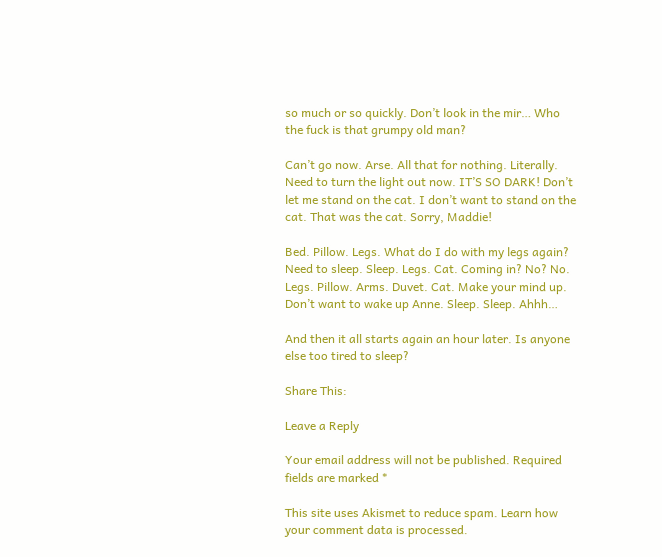so much or so quickly. Don’t look in the mir… Who the fuck is that grumpy old man?

Can’t go now. Arse. All that for nothing. Literally. Need to turn the light out now. IT’S SO DARK! Don’t let me stand on the cat. I don’t want to stand on the cat. That was the cat. Sorry, Maddie!

Bed. Pillow. Legs. What do I do with my legs again? Need to sleep. Sleep. Legs. Cat. Coming in? No? No. Legs. Pillow. Arms. Duvet. Cat. Make your mind up. Don’t want to wake up Anne. Sleep. Sleep. Ahhh…

And then it all starts again an hour later. Is anyone else too tired to sleep?

Share This:

Leave a Reply

Your email address will not be published. Required fields are marked *

This site uses Akismet to reduce spam. Learn how your comment data is processed.